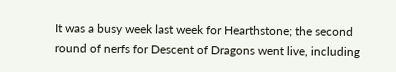It was a busy week last week for Hearthstone; the second round of nerfs for Descent of Dragons went live, including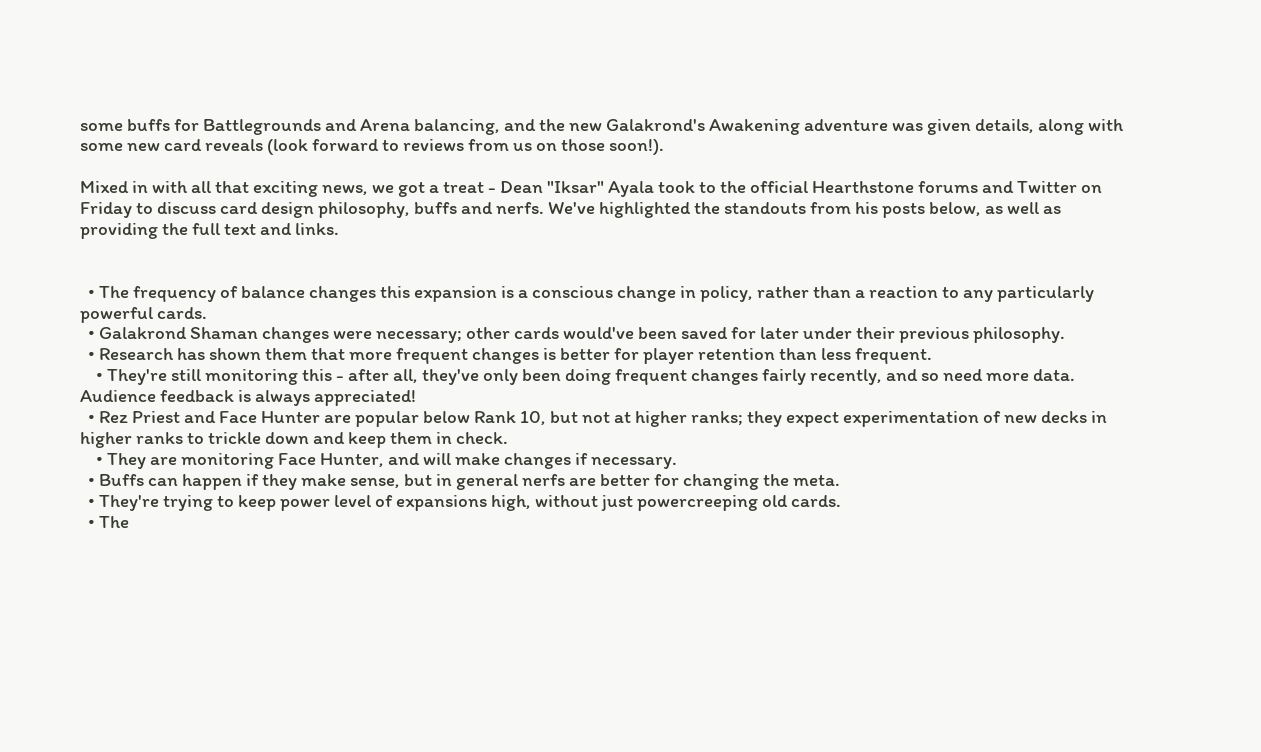some buffs for Battlegrounds and Arena balancing, and the new Galakrond's Awakening adventure was given details, along with some new card reveals (look forward to reviews from us on those soon!).

Mixed in with all that exciting news, we got a treat - Dean "Iksar" Ayala took to the official Hearthstone forums and Twitter on Friday to discuss card design philosophy, buffs and nerfs. We've highlighted the standouts from his posts below, as well as providing the full text and links.


  • The frequency of balance changes this expansion is a conscious change in policy, rather than a reaction to any particularly powerful cards.
  • Galakrond Shaman changes were necessary; other cards would've been saved for later under their previous philosophy.
  • Research has shown them that more frequent changes is better for player retention than less frequent.
    • They're still monitoring this - after all, they've only been doing frequent changes fairly recently, and so need more data. Audience feedback is always appreciated!
  • Rez Priest and Face Hunter are popular below Rank 10, but not at higher ranks; they expect experimentation of new decks in higher ranks to trickle down and keep them in check.
    • They are monitoring Face Hunter, and will make changes if necessary.
  • Buffs can happen if they make sense, but in general nerfs are better for changing the meta.
  • They're trying to keep power level of expansions high, without just powercreeping old cards.
  • The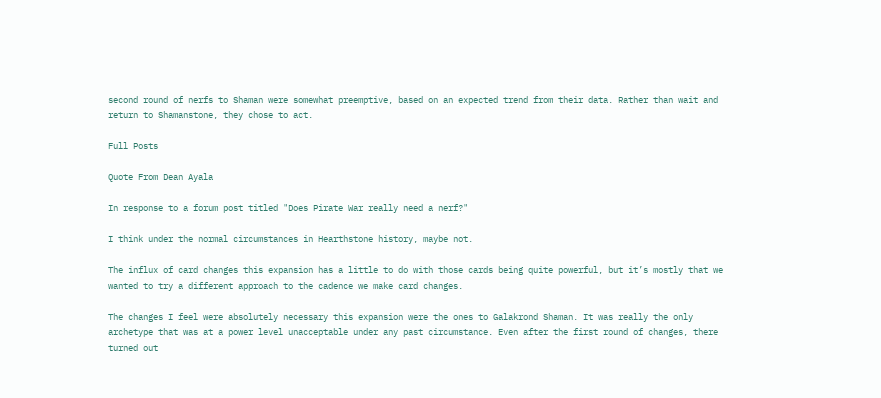second round of nerfs to Shaman were somewhat preemptive, based on an expected trend from their data. Rather than wait and return to Shamanstone, they chose to act.

Full Posts

Quote From Dean Ayala

In response to a forum post titled "Does Pirate War really need a nerf?"

I think under the normal circumstances in Hearthstone history, maybe not.

The influx of card changes this expansion has a little to do with those cards being quite powerful, but it’s mostly that we wanted to try a different approach to the cadence we make card changes.

The changes I feel were absolutely necessary this expansion were the ones to Galakrond Shaman. It was really the only archetype that was at a power level unacceptable under any past circumstance. Even after the first round of changes, there turned out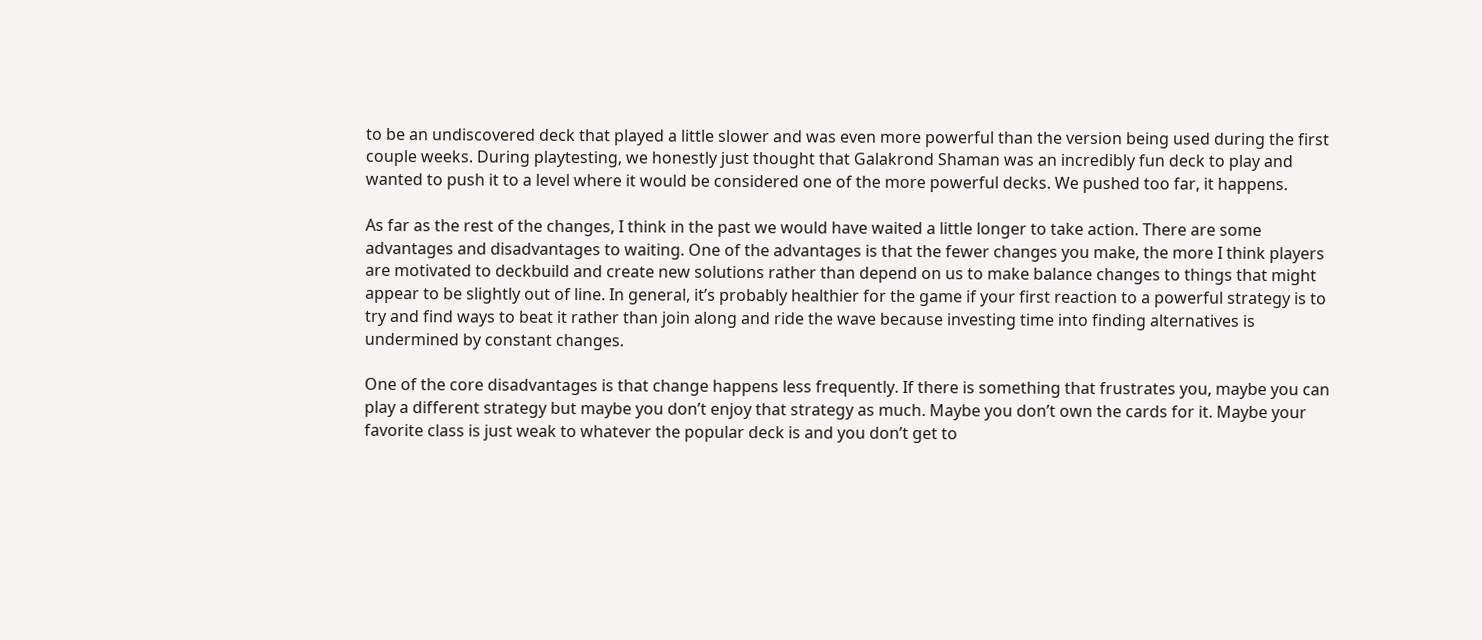to be an undiscovered deck that played a little slower and was even more powerful than the version being used during the first couple weeks. During playtesting, we honestly just thought that Galakrond Shaman was an incredibly fun deck to play and wanted to push it to a level where it would be considered one of the more powerful decks. We pushed too far, it happens.

As far as the rest of the changes, I think in the past we would have waited a little longer to take action. There are some advantages and disadvantages to waiting. One of the advantages is that the fewer changes you make, the more I think players are motivated to deckbuild and create new solutions rather than depend on us to make balance changes to things that might appear to be slightly out of line. In general, it’s probably healthier for the game if your first reaction to a powerful strategy is to try and find ways to beat it rather than join along and ride the wave because investing time into finding alternatives is undermined by constant changes.

One of the core disadvantages is that change happens less frequently. If there is something that frustrates you, maybe you can play a different strategy but maybe you don’t enjoy that strategy as much. Maybe you don’t own the cards for it. Maybe your favorite class is just weak to whatever the popular deck is and you don’t get to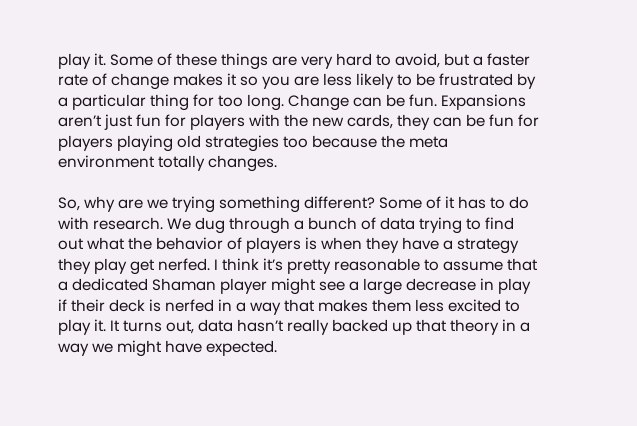play it. Some of these things are very hard to avoid, but a faster rate of change makes it so you are less likely to be frustrated by a particular thing for too long. Change can be fun. Expansions aren’t just fun for players with the new cards, they can be fun for players playing old strategies too because the meta environment totally changes.

So, why are we trying something different? Some of it has to do with research. We dug through a bunch of data trying to find out what the behavior of players is when they have a strategy they play get nerfed. I think it’s pretty reasonable to assume that a dedicated Shaman player might see a large decrease in play if their deck is nerfed in a way that makes them less excited to play it. It turns out, data hasn’t really backed up that theory in a way we might have expected.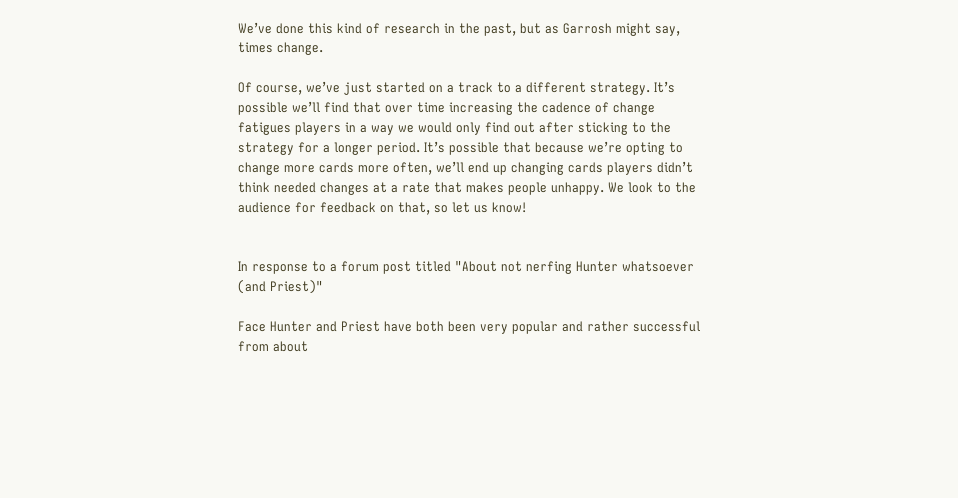We’ve done this kind of research in the past, but as Garrosh might say, times change.

Of course, we’ve just started on a track to a different strategy. It’s possible we’ll find that over time increasing the cadence of change fatigues players in a way we would only find out after sticking to the strategy for a longer period. It’s possible that because we’re opting to change more cards more often, we’ll end up changing cards players didn’t think needed changes at a rate that makes people unhappy. We look to the audience for feedback on that, so let us know!


In response to a forum post titled "About not nerfing Hunter whatsoever (and Priest)"

Face Hunter and Priest have both been very popular and rather successful from about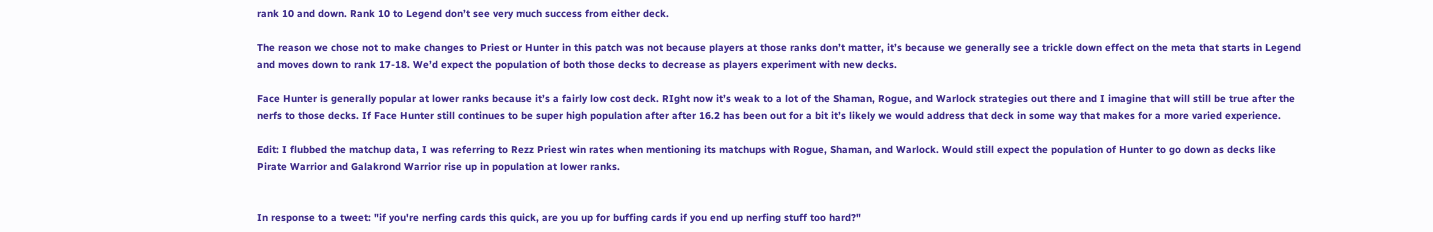rank 10 and down. Rank 10 to Legend don’t see very much success from either deck.

The reason we chose not to make changes to Priest or Hunter in this patch was not because players at those ranks don’t matter, it’s because we generally see a trickle down effect on the meta that starts in Legend and moves down to rank 17-18. We’d expect the population of both those decks to decrease as players experiment with new decks.

Face Hunter is generally popular at lower ranks because it’s a fairly low cost deck. RIght now it’s weak to a lot of the Shaman, Rogue, and Warlock strategies out there and I imagine that will still be true after the nerfs to those decks. If Face Hunter still continues to be super high population after after 16.2 has been out for a bit it’s likely we would address that deck in some way that makes for a more varied experience.

Edit: I flubbed the matchup data, I was referring to Rezz Priest win rates when mentioning its matchups with Rogue, Shaman, and Warlock. Would still expect the population of Hunter to go down as decks like Pirate Warrior and Galakrond Warrior rise up in population at lower ranks.


In response to a tweet: "if you're nerfing cards this quick, are you up for buffing cards if you end up nerfing stuff too hard?"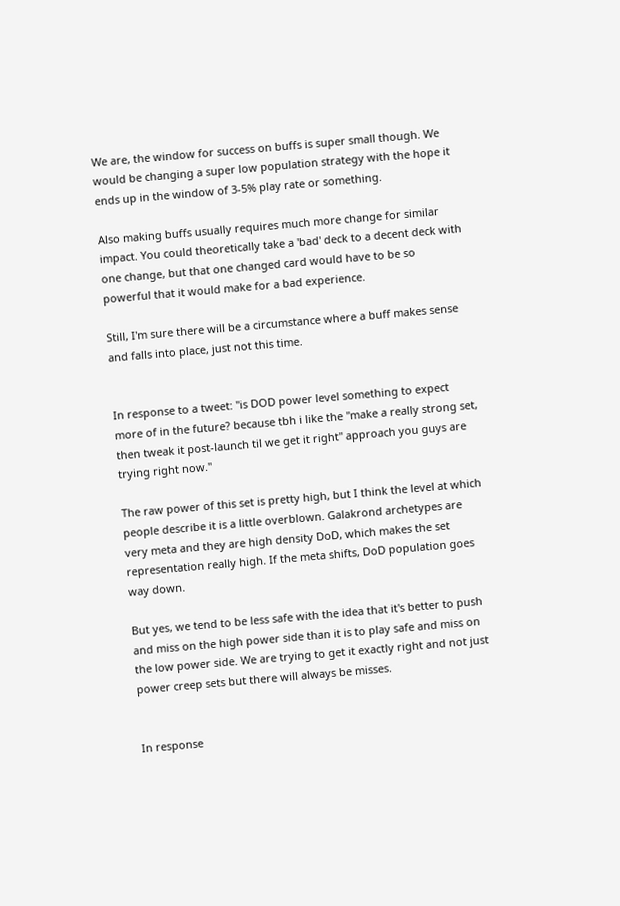We are, the window for success on buffs is super small though. We would be changing a super low population strategy with the hope it ends up in the window of 3-5% play rate or something.

Also making buffs usually requires much more change for similar impact. You could theoretically take a 'bad' deck to a decent deck with one change, but that one changed card would have to be so powerful that it would make for a bad experience.

Still, I'm sure there will be a circumstance where a buff makes sense and falls into place, just not this time.


In response to a tweet: "is DOD power level something to expect more of in the future? because tbh i like the "make a really strong set, then tweak it post-launch til we get it right" approach you guys are trying right now."

The raw power of this set is pretty high, but I think the level at which people describe it is a little overblown. Galakrond archetypes are very meta and they are high density DoD, which makes the set representation really high. If the meta shifts, DoD population goes way down.

But yes, we tend to be less safe with the idea that it's better to push and miss on the high power side than it is to play safe and miss on the low power side. We are trying to get it exactly right and not just power creep sets but there will always be misses.


In response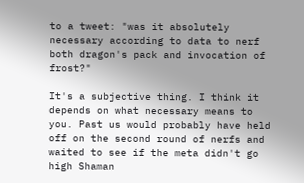to a tweet: "was it absolutely necessary according to data to nerf both dragon's pack and invocation of frost?"

It's a subjective thing. I think it depends on what necessary means to you. Past us would probably have held off on the second round of nerfs and waited to see if the meta didn't go high Shaman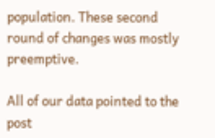population. These second round of changes was mostly preemptive.

All of our data pointed to the post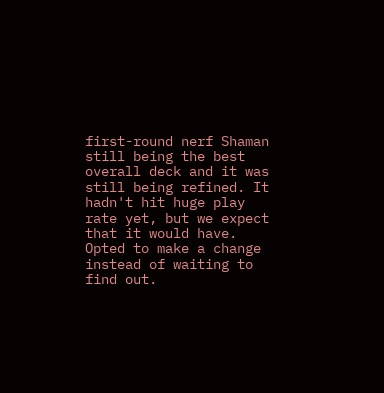first-round nerf Shaman still being the best overall deck and it was still being refined. It hadn't hit huge play rate yet, but we expect that it would have. Opted to make a change instead of waiting to find out.